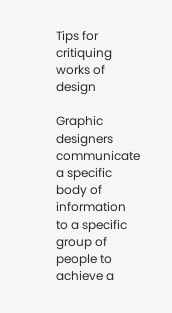Tips for critiquing works of design

Graphic designers communicate a specific body of information to a specific group of people to achieve a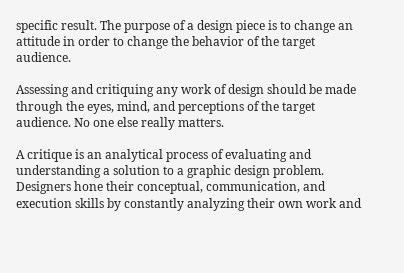specific result. The purpose of a design piece is to change an attitude in order to change the behavior of the target audience.

Assessing and critiquing any work of design should be made through the eyes, mind, and perceptions of the target audience. No one else really matters.

A critique is an analytical process of evaluating and understanding a solution to a graphic design problem. Designers hone their conceptual, communication, and execution skills by constantly analyzing their own work and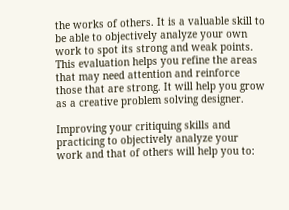the works of others. It is a valuable skill to be able to objectively analyze your own work to spot its strong and weak points. This evaluation helps you refine the areas that may need attention and reinforce those that are strong. It will help you grow as a creative problem solving designer.

Improving your critiquing skills and practicing to objectively analyze your work and that of others will help you to: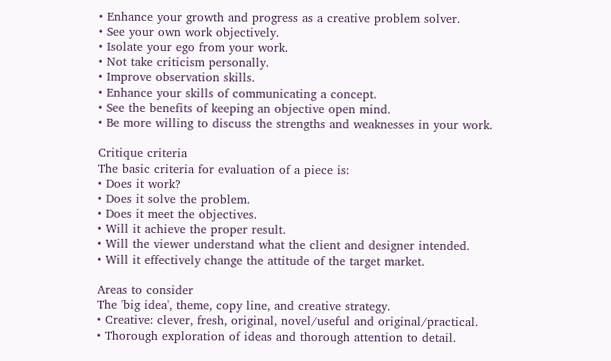• Enhance your growth and progress as a creative problem solver.
• See your own work objectively.
• Isolate your ego from your work.
• Not take criticism personally.
• Improve observation skills.
• Enhance your skills of communicating a concept.
• See the benefits of keeping an objective open mind.
• Be more willing to discuss the strengths and weaknesses in your work.

Critique criteria
The basic criteria for evaluation of a piece is:
• Does it work?
• Does it solve the problem.
• Does it meet the objectives.
• Will it achieve the proper result.
• Will the viewer understand what the client and designer intended.
• Will it effectively change the attitude of the target market.

Areas to consider
The 'big idea', theme, copy line, and creative strategy.
• Creative: clever, fresh, original, novel/useful and original/practical.
• Thorough exploration of ideas and thorough attention to detail.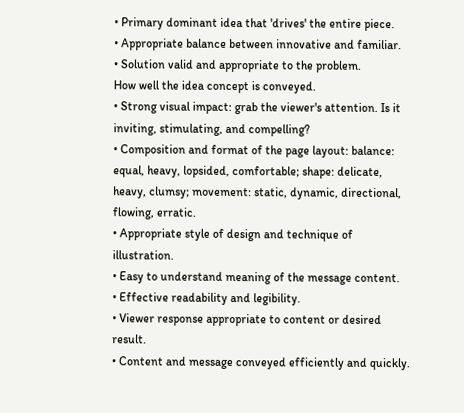• Primary dominant idea that 'drives' the entire piece.
• Appropriate balance between innovative and familiar.
• Solution valid and appropriate to the problem.
How well the idea concept is conveyed.
• Strong visual impact: grab the viewer's attention. Is it inviting, stimulating, and compelling?
• Composition and format of the page layout: balance: equal, heavy, lopsided, comfortable; shape: delicate, heavy, clumsy; movement: static, dynamic, directional, flowing, erratic.
• Appropriate style of design and technique of illustration.
• Easy to understand meaning of the message content.
• Effective readability and legibility.
• Viewer response appropriate to content or desired result.
• Content and message conveyed efficiently and quickly.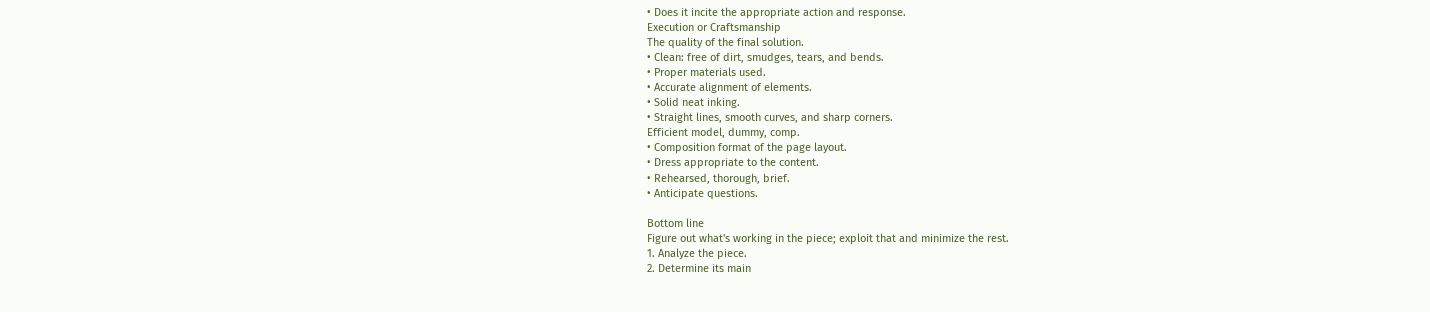• Does it incite the appropriate action and response.
Execution or Craftsmanship
The quality of the final solution.
• Clean: free of dirt, smudges, tears, and bends.
• Proper materials used.
• Accurate alignment of elements.
• Solid neat inking.
• Straight lines, smooth curves, and sharp corners.
Efficient model, dummy, comp.
• Composition format of the page layout.
• Dress appropriate to the content.
• Rehearsed, thorough, brief.
• Anticipate questions.

Bottom line
Figure out what's working in the piece; exploit that and minimize the rest.
1. Analyze the piece.
2. Determine its main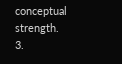conceptual strength.
3.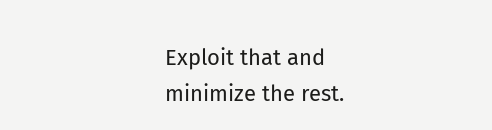Exploit that and minimize the rest.